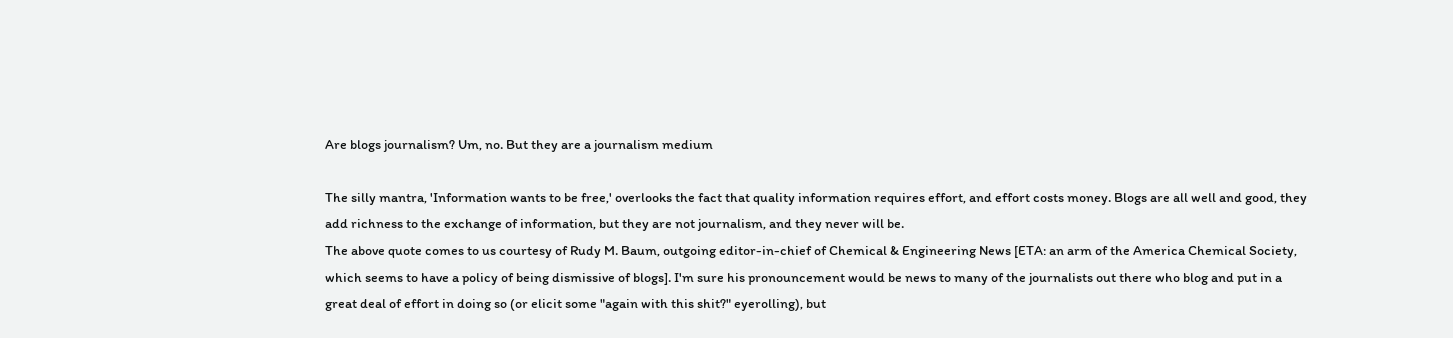Are blogs journalism? Um, no. But they are a journalism medium

The silly mantra, 'Information wants to be free,' overlooks the fact that quality information requires effort, and effort costs money. Blogs are all well and good, they add richness to the exchange of information, but they are not journalism, and they never will be.
The above quote comes to us courtesy of Rudy M. Baum, outgoing editor-in-chief of Chemical & Engineering News [ETA: an arm of the America Chemical Society, which seems to have a policy of being dismissive of blogs]. I'm sure his pronouncement would be news to many of the journalists out there who blog and put in a great deal of effort in doing so (or elicit some "again with this shit?" eyerolling), but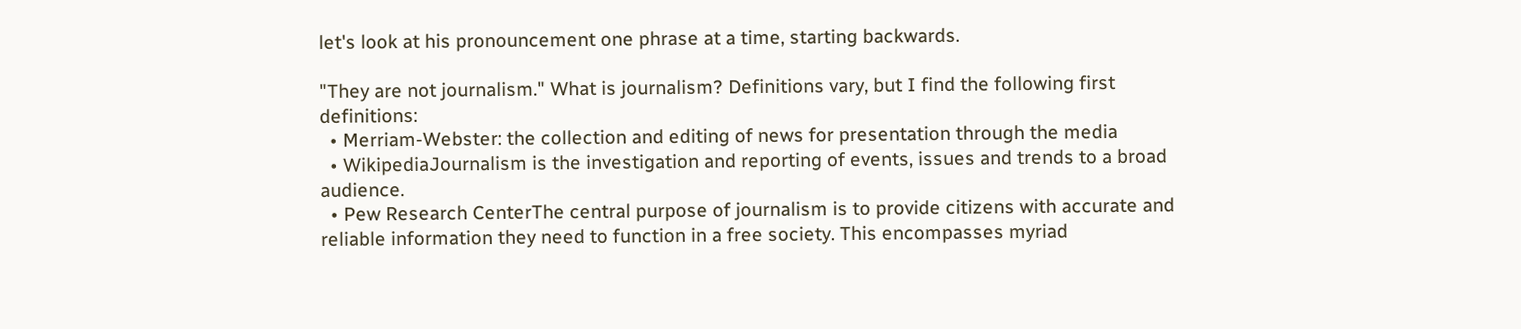let's look at his pronouncement one phrase at a time, starting backwards.

"They are not journalism." What is journalism? Definitions vary, but I find the following first definitions:
  • Merriam-Webster: the collection and editing of news for presentation through the media
  • WikipediaJournalism is the investigation and reporting of events, issues and trends to a broad audience.
  • Pew Research CenterThe central purpose of journalism is to provide citizens with accurate and reliable information they need to function in a free society. This encompasses myriad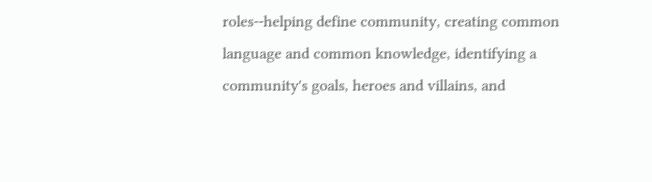roles--helping define community, creating common language and common knowledge, identifying a community's goals, heroes and villains, and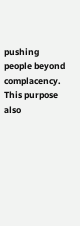pushing people beyond complacency. This purpose also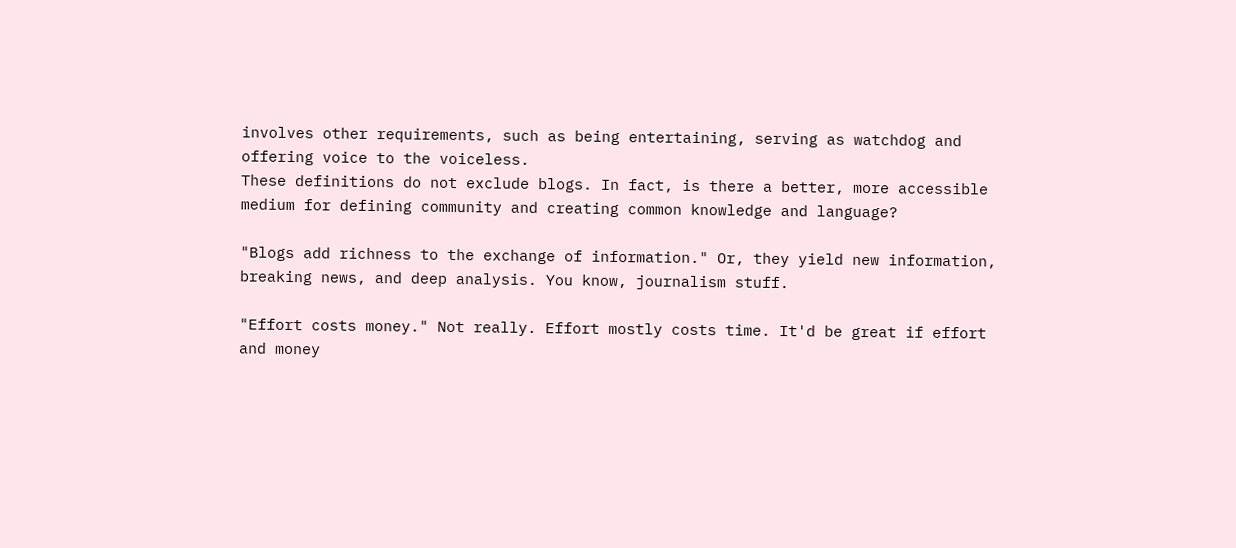involves other requirements, such as being entertaining, serving as watchdog and offering voice to the voiceless.
These definitions do not exclude blogs. In fact, is there a better, more accessible medium for defining community and creating common knowledge and language?

"Blogs add richness to the exchange of information." Or, they yield new information, breaking news, and deep analysis. You know, journalism stuff.

"Effort costs money." Not really. Effort mostly costs time. It'd be great if effort and money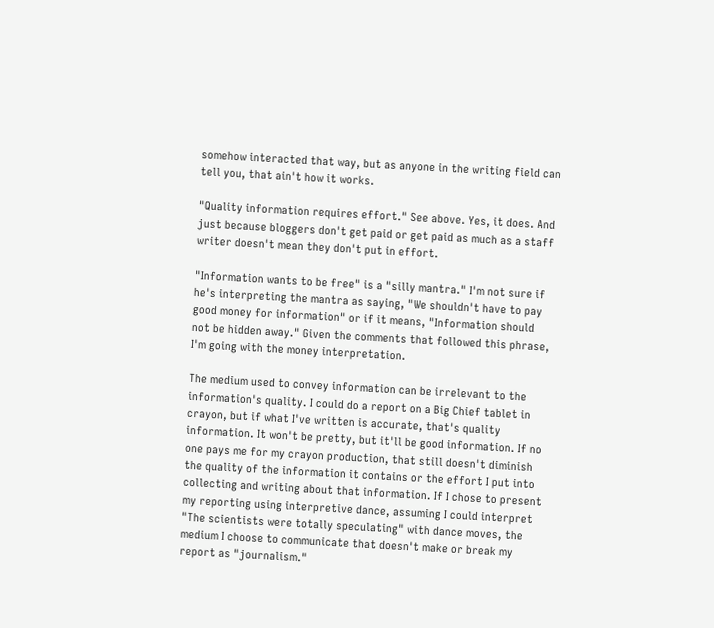somehow interacted that way, but as anyone in the writing field can tell you, that ain't how it works.

"Quality information requires effort." See above. Yes, it does. And just because bloggers don't get paid or get paid as much as a staff writer doesn't mean they don't put in effort.

"Information wants to be free" is a "silly mantra." I'm not sure if he's interpreting the mantra as saying, "We shouldn't have to pay good money for information" or if it means, "Information should not be hidden away." Given the comments that followed this phrase, I'm going with the money interpretation.

The medium used to convey information can be irrelevant to the information's quality. I could do a report on a Big Chief tablet in crayon, but if what I've written is accurate, that's quality information. It won't be pretty, but it'll be good information. If no one pays me for my crayon production, that still doesn't diminish the quality of the information it contains or the effort I put into collecting and writing about that information. If I chose to present my reporting using interpretive dance, assuming I could interpret "The scientists were totally speculating" with dance moves, the medium I choose to communicate that doesn't make or break my report as "journalism."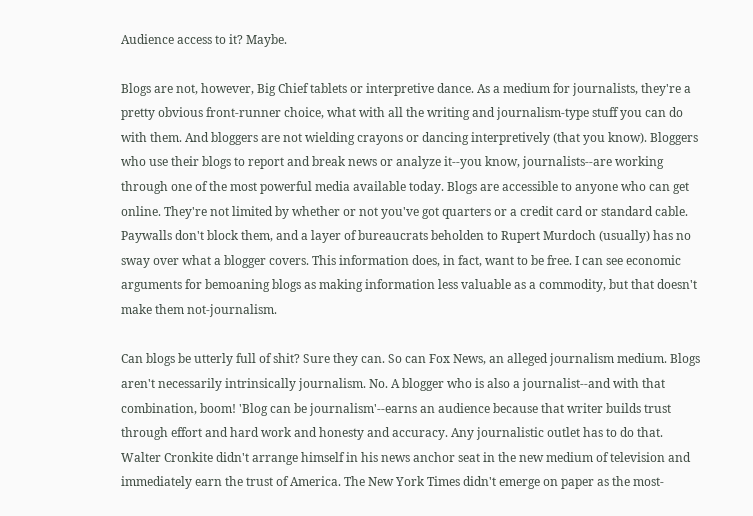Audience access to it? Maybe.

Blogs are not, however, Big Chief tablets or interpretive dance. As a medium for journalists, they're a pretty obvious front-runner choice, what with all the writing and journalism-type stuff you can do with them. And bloggers are not wielding crayons or dancing interpretively (that you know). Bloggers who use their blogs to report and break news or analyze it--you know, journalists--are working through one of the most powerful media available today. Blogs are accessible to anyone who can get online. They're not limited by whether or not you've got quarters or a credit card or standard cable. Paywalls don't block them, and a layer of bureaucrats beholden to Rupert Murdoch (usually) has no sway over what a blogger covers. This information does, in fact, want to be free. I can see economic arguments for bemoaning blogs as making information less valuable as a commodity, but that doesn't make them not-journalism.

Can blogs be utterly full of shit? Sure they can. So can Fox News, an alleged journalism medium. Blogs aren't necessarily intrinsically journalism. No. A blogger who is also a journalist--and with that combination, boom! 'Blog can be journalism'--earns an audience because that writer builds trust through effort and hard work and honesty and accuracy. Any journalistic outlet has to do that. Walter Cronkite didn't arrange himself in his news anchor seat in the new medium of television and immediately earn the trust of America. The New York Times didn't emerge on paper as the most-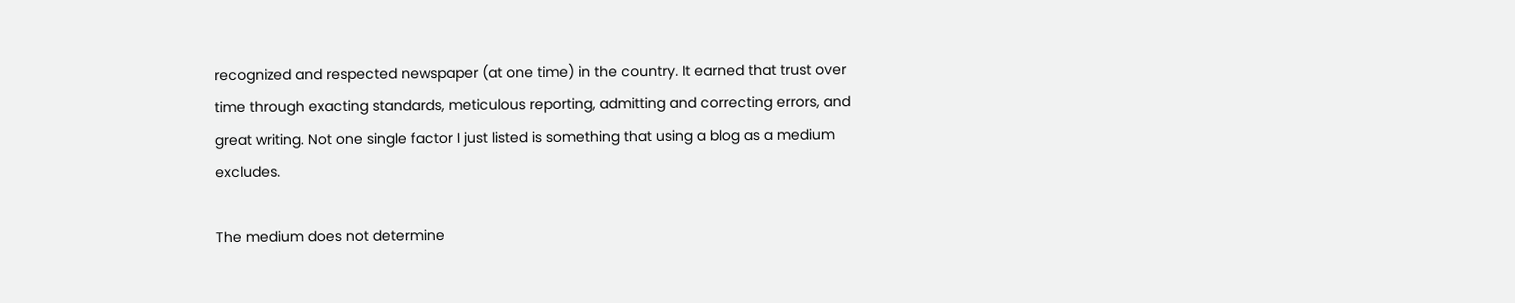recognized and respected newspaper (at one time) in the country. It earned that trust over time through exacting standards, meticulous reporting, admitting and correcting errors, and great writing. Not one single factor I just listed is something that using a blog as a medium excludes.

The medium does not determine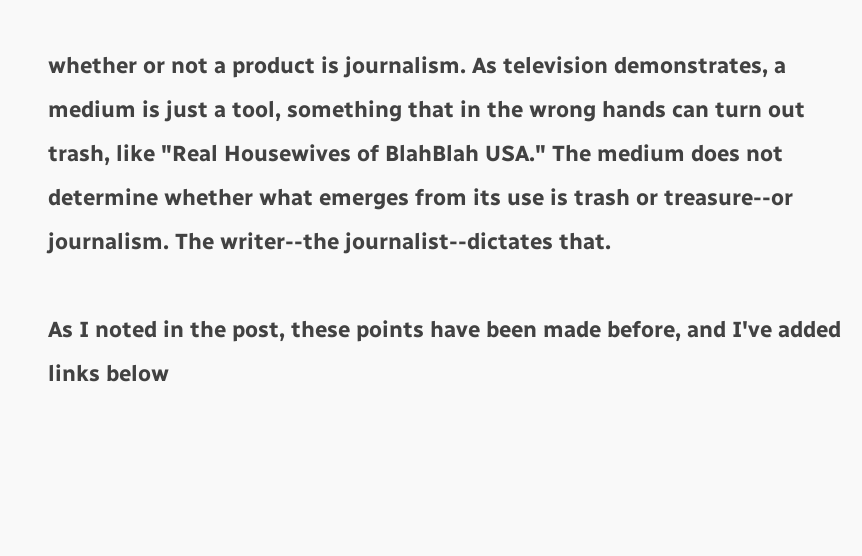whether or not a product is journalism. As television demonstrates, a medium is just a tool, something that in the wrong hands can turn out trash, like "Real Housewives of BlahBlah USA." The medium does not determine whether what emerges from its use is trash or treasure--or journalism. The writer--the journalist--dictates that.

As I noted in the post, these points have been made before, and I've added links below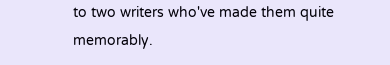to two writers who've made them quite memorably.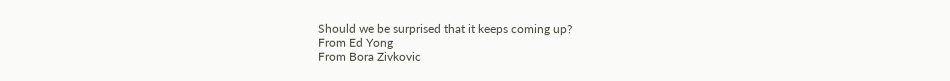Should we be surprised that it keeps coming up?
From Ed Yong
From Bora Zivkovic